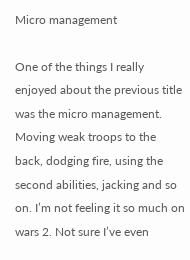Micro management

One of the things I really enjoyed about the previous title was the micro management. Moving weak troops to the back, dodging fire, using the second abilities, jacking and so on. I’m not feeling it so much on wars 2. Not sure I’ve even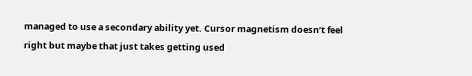managed to use a secondary ability yet. Cursor magnetism doesn’t feel right but maybe that just takes getting used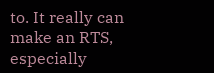to. It really can make an RTS, especially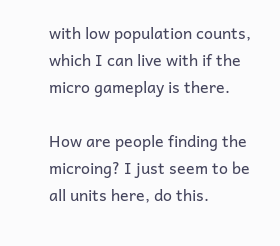with low population counts, which I can live with if the micro gameplay is there.

How are people finding the microing? I just seem to be all units here, do this.